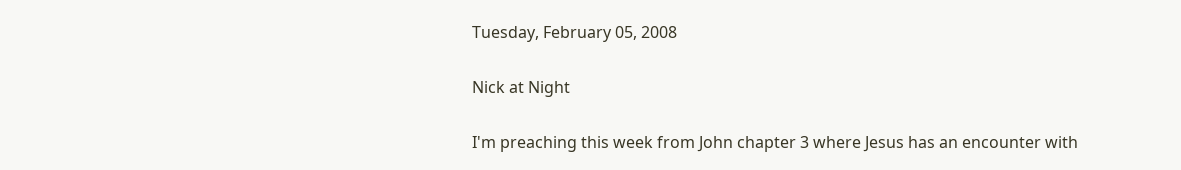Tuesday, February 05, 2008

Nick at Night

I'm preaching this week from John chapter 3 where Jesus has an encounter with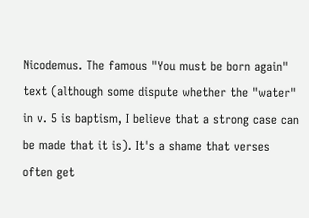Nicodemus. The famous "You must be born again" text (although some dispute whether the "water" in v. 5 is baptism, I believe that a strong case can be made that it is). It's a shame that verses often get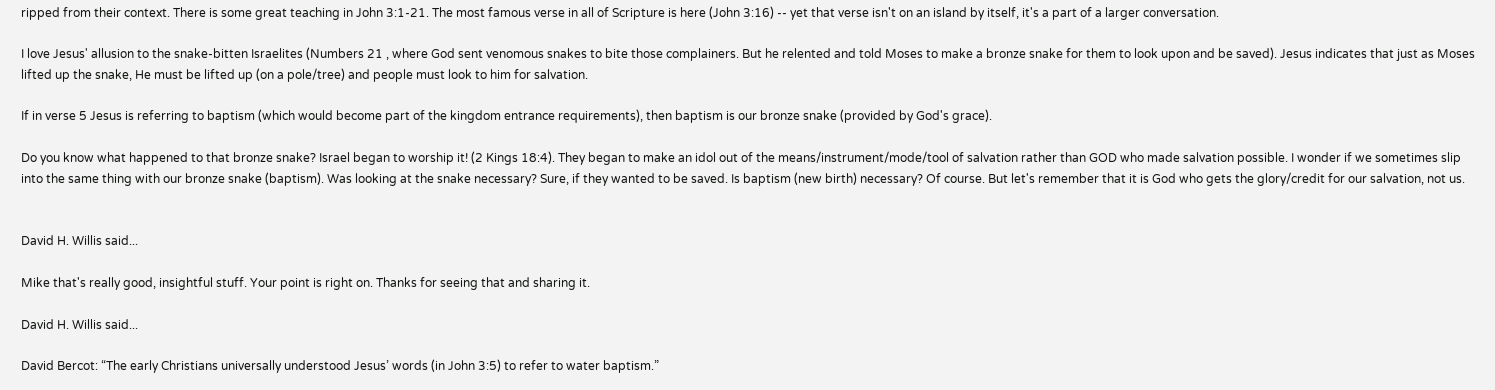ripped from their context. There is some great teaching in John 3:1-21. The most famous verse in all of Scripture is here (John 3:16) -- yet that verse isn't on an island by itself, it's a part of a larger conversation.

I love Jesus' allusion to the snake-bitten Israelites (Numbers 21 , where God sent venomous snakes to bite those complainers. But he relented and told Moses to make a bronze snake for them to look upon and be saved). Jesus indicates that just as Moses lifted up the snake, He must be lifted up (on a pole/tree) and people must look to him for salvation.

If in verse 5 Jesus is referring to baptism (which would become part of the kingdom entrance requirements), then baptism is our bronze snake (provided by God's grace).

Do you know what happened to that bronze snake? Israel began to worship it! (2 Kings 18:4). They began to make an idol out of the means/instrument/mode/tool of salvation rather than GOD who made salvation possible. I wonder if we sometimes slip into the same thing with our bronze snake (baptism). Was looking at the snake necessary? Sure, if they wanted to be saved. Is baptism (new birth) necessary? Of course. But let's remember that it is God who gets the glory/credit for our salvation, not us.


David H. Willis said...

Mike that's really good, insightful stuff. Your point is right on. Thanks for seeing that and sharing it.

David H. Willis said...

David Bercot: “The early Christians universally understood Jesus’ words (in John 3:5) to refer to water baptism.”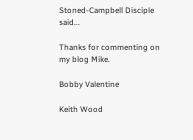Stoned-Campbell Disciple said...

Thanks for commenting on my blog Mike.

Bobby Valentine

Keith Wood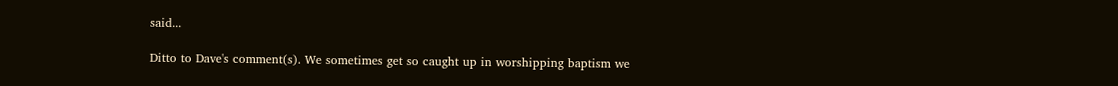said...

Ditto to Dave's comment(s). We sometimes get so caught up in worshipping baptism we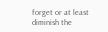forget or at least diminish the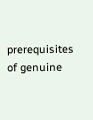prerequisites of genuine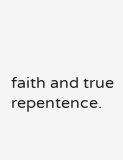faith and true repentence.